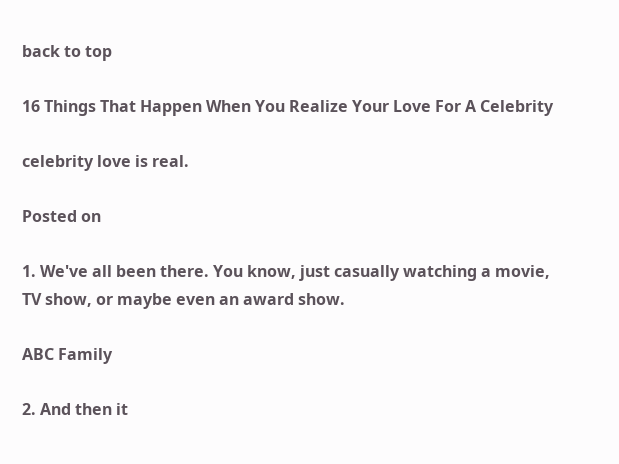back to top

16 Things That Happen When You Realize Your Love For A Celebrity

celebrity love is real.

Posted on

1. We've all been there. You know, just casually watching a movie, TV show, or maybe even an award show.

ABC Family

2. And then it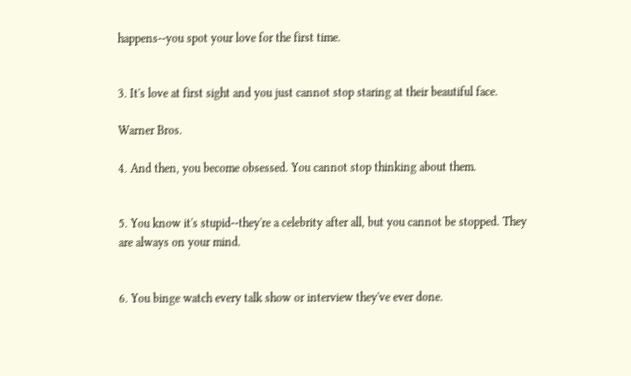happens--you spot your love for the first time.


3. It's love at first sight and you just cannot stop staring at their beautiful face.

Warner Bros.

4. And then, you become obsessed. You cannot stop thinking about them.


5. You know it's stupid--they're a celebrity after all, but you cannot be stopped. They are always on your mind.


6. You binge watch every talk show or interview they've ever done.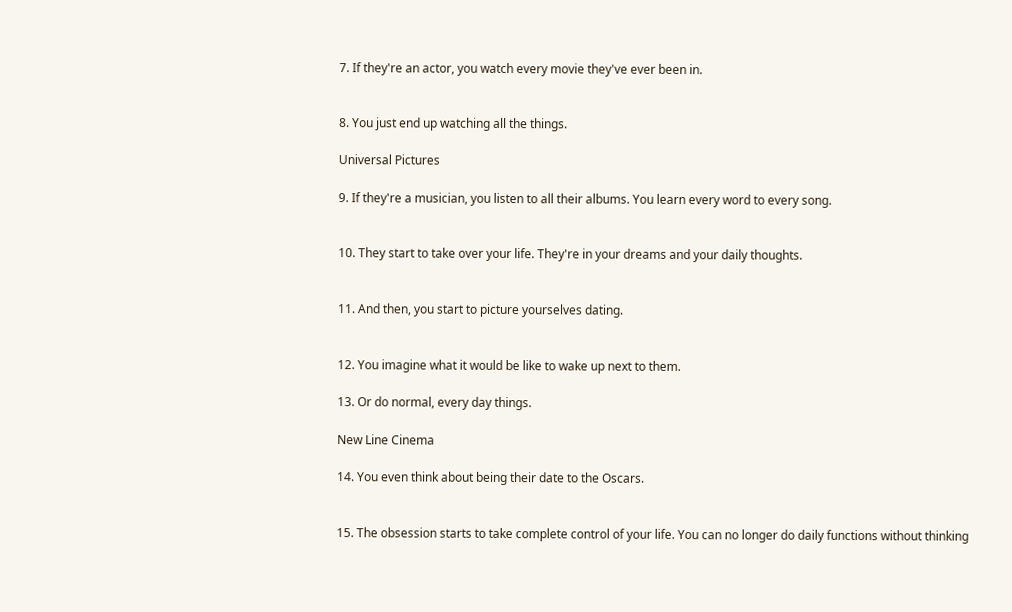7. If they're an actor, you watch every movie they've ever been in.


8. You just end up watching all the things.

Universal Pictures

9. If they're a musician, you listen to all their albums. You learn every word to every song.


10. They start to take over your life. They're in your dreams and your daily thoughts.


11. And then, you start to picture yourselves dating.


12. You imagine what it would be like to wake up next to them.

13. Or do normal, every day things.

New Line Cinema

14. You even think about being their date to the Oscars.


15. The obsession starts to take complete control of your life. You can no longer do daily functions without thinking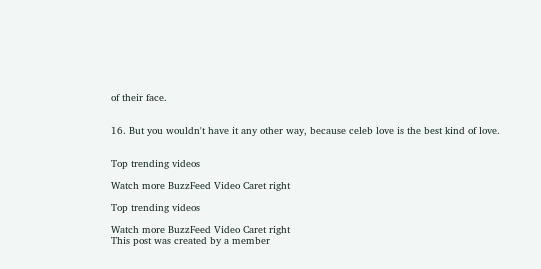of their face.


16. But you wouldn't have it any other way, because celeb love is the best kind of love.


Top trending videos

Watch more BuzzFeed Video Caret right

Top trending videos

Watch more BuzzFeed Video Caret right
This post was created by a member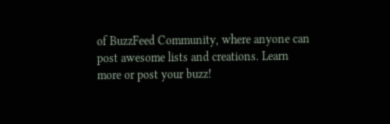of BuzzFeed Community, where anyone can post awesome lists and creations. Learn more or post your buzz!